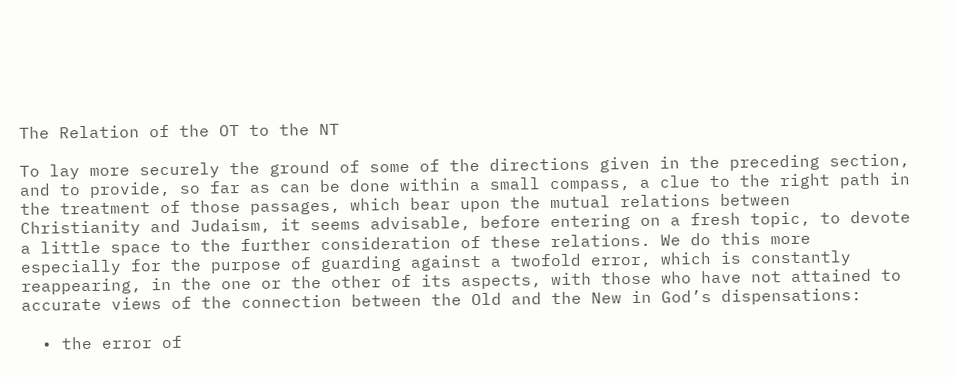The Relation of the OT to the NT

To lay more securely the ground of some of the directions given in the preceding section, and to provide, so far as can be done within a small compass, a clue to the right path in the treatment of those passages, which bear upon the mutual relations between Christianity and Judaism, it seems advisable, before entering on a fresh topic, to devote a little space to the further consideration of these relations. We do this more especially for the purpose of guarding against a twofold error, which is constantly reappearing, in the one or the other of its aspects, with those who have not attained to accurate views of the connection between the Old and the New in God’s dispensations:

  • the error of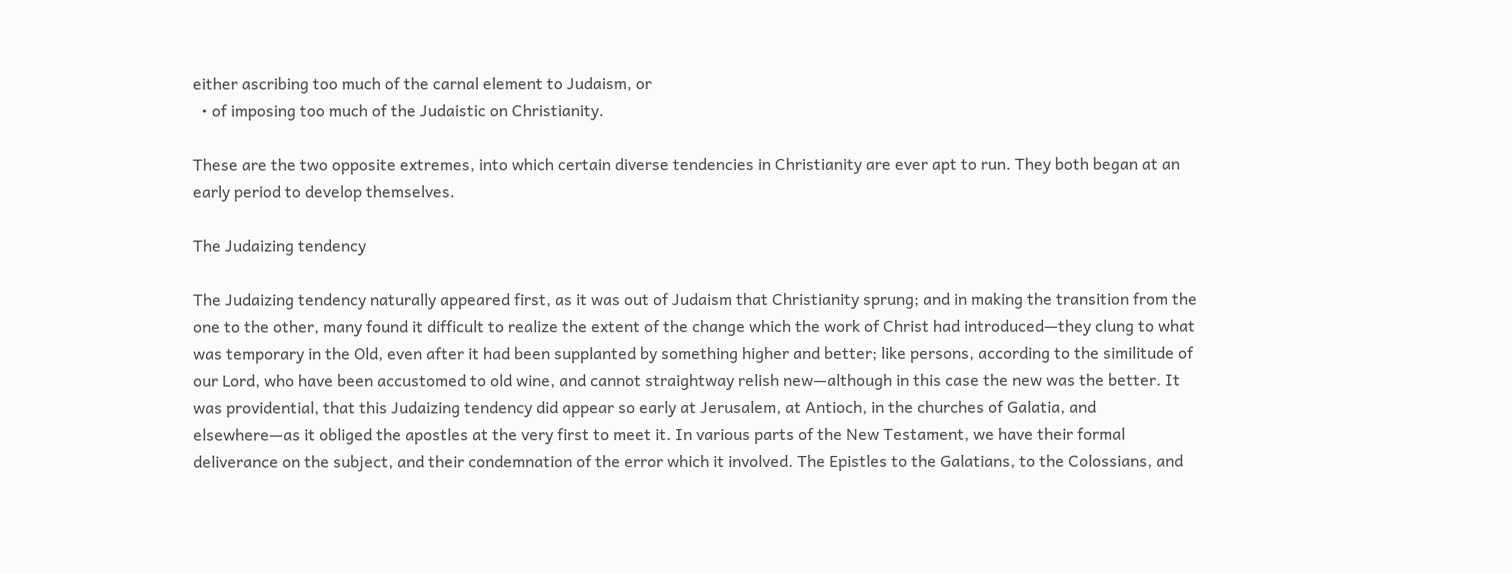either ascribing too much of the carnal element to Judaism, or
  • of imposing too much of the Judaistic on Christianity.

These are the two opposite extremes, into which certain diverse tendencies in Christianity are ever apt to run. They both began at an early period to develop themselves.

The Judaizing tendency

The Judaizing tendency naturally appeared first, as it was out of Judaism that Christianity sprung; and in making the transition from the one to the other, many found it difficult to realize the extent of the change which the work of Christ had introduced—they clung to what was temporary in the Old, even after it had been supplanted by something higher and better; like persons, according to the similitude of our Lord, who have been accustomed to old wine, and cannot straightway relish new—although in this case the new was the better. It was providential, that this Judaizing tendency did appear so early at Jerusalem, at Antioch, in the churches of Galatia, and elsewhere—as it obliged the apostles at the very first to meet it. In various parts of the New Testament, we have their formal deliverance on the subject, and their condemnation of the error which it involved. The Epistles to the Galatians, to the Colossians, and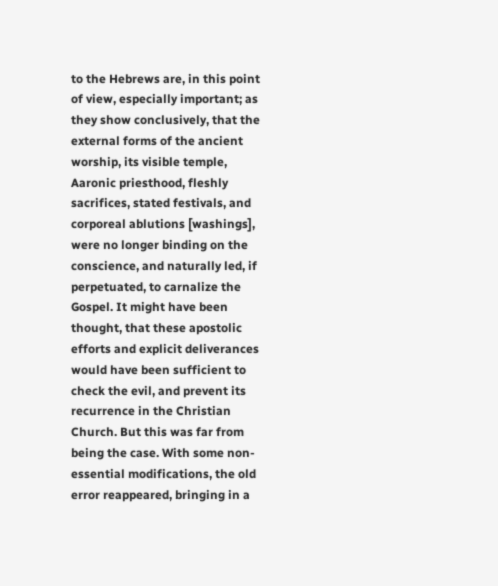to the Hebrews are, in this point of view, especially important; as they show conclusively, that the external forms of the ancient worship, its visible temple, Aaronic priesthood, fleshly sacrifices, stated festivals, and corporeal ablutions [washings], were no longer binding on the conscience, and naturally led, if perpetuated, to carnalize the Gospel. It might have been thought, that these apostolic efforts and explicit deliverances would have been sufficient to check the evil, and prevent its recurrence in the Christian Church. But this was far from being the case. With some non-essential modifications, the old error reappeared, bringing in a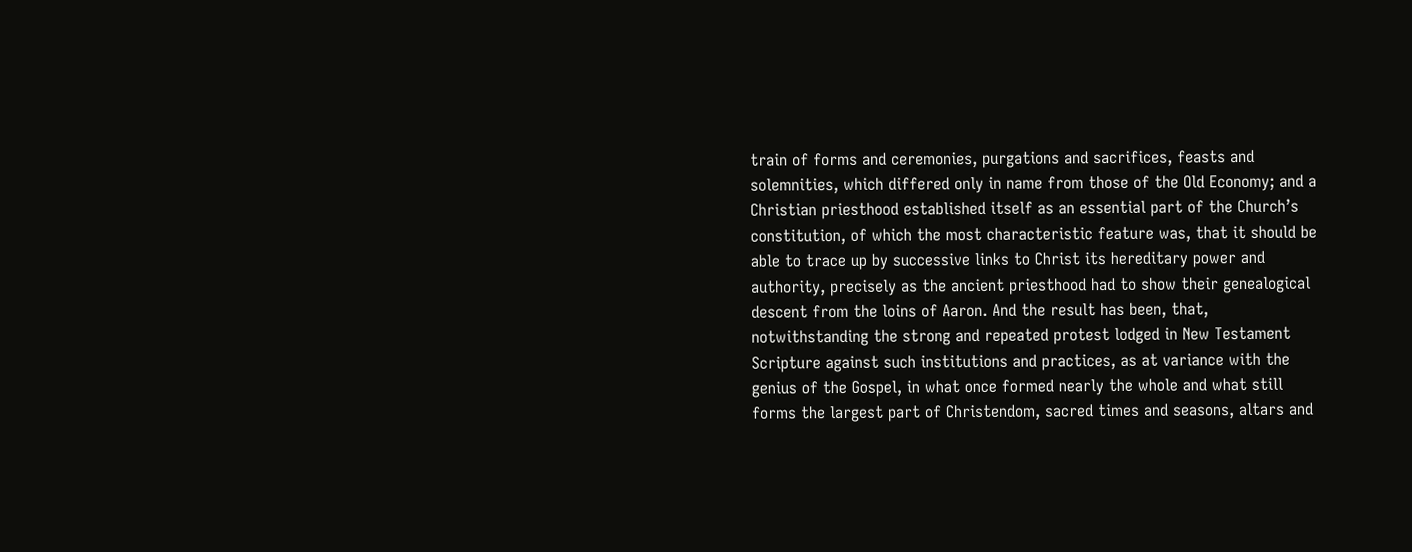train of forms and ceremonies, purgations and sacrifices, feasts and solemnities, which differed only in name from those of the Old Economy; and a Christian priesthood established itself as an essential part of the Church’s constitution, of which the most characteristic feature was, that it should be able to trace up by successive links to Christ its hereditary power and authority, precisely as the ancient priesthood had to show their genealogical descent from the loins of Aaron. And the result has been, that, notwithstanding the strong and repeated protest lodged in New Testament Scripture against such institutions and practices, as at variance with the genius of the Gospel, in what once formed nearly the whole and what still forms the largest part of Christendom, sacred times and seasons, altars and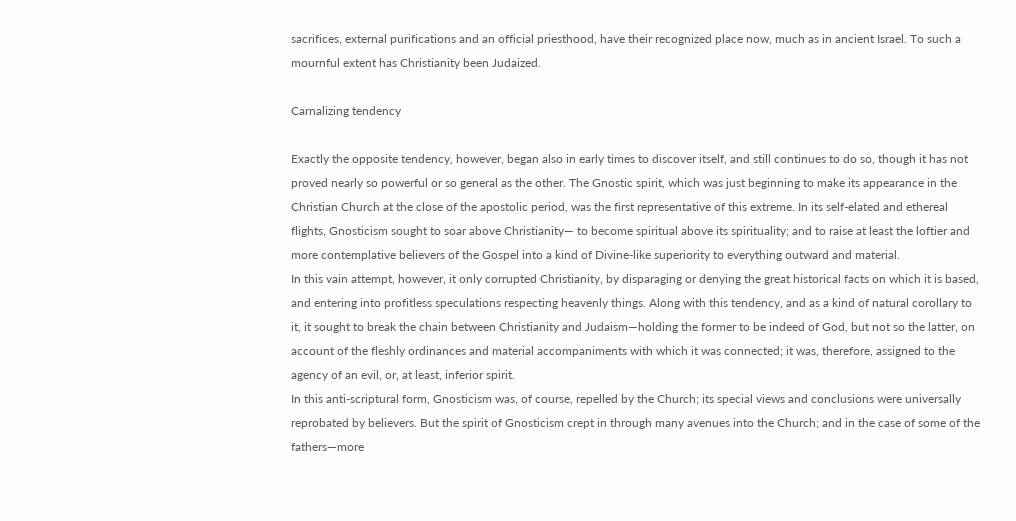sacrifices, external purifications and an official priesthood, have their recognized place now, much as in ancient Israel. To such a mournful extent has Christianity been Judaized.

Carnalizing tendency

Exactly the opposite tendency, however, began also in early times to discover itself, and still continues to do so, though it has not proved nearly so powerful or so general as the other. The Gnostic spirit, which was just beginning to make its appearance in the Christian Church at the close of the apostolic period, was the first representative of this extreme. In its self-elated and ethereal flights, Gnosticism sought to soar above Christianity— to become spiritual above its spirituality; and to raise at least the loftier and more contemplative believers of the Gospel into a kind of Divine-like superiority to everything outward and material.
In this vain attempt, however, it only corrupted Christianity, by disparaging or denying the great historical facts on which it is based, and entering into profitless speculations respecting heavenly things. Along with this tendency, and as a kind of natural corollary to it, it sought to break the chain between Christianity and Judaism—holding the former to be indeed of God, but not so the latter, on account of the fleshly ordinances and material accompaniments with which it was connected; it was, therefore, assigned to the agency of an evil, or, at least, inferior spirit.
In this anti-scriptural form, Gnosticism was, of course, repelled by the Church; its special views and conclusions were universally reprobated by believers. But the spirit of Gnosticism crept in through many avenues into the Church; and in the case of some of the fathers—more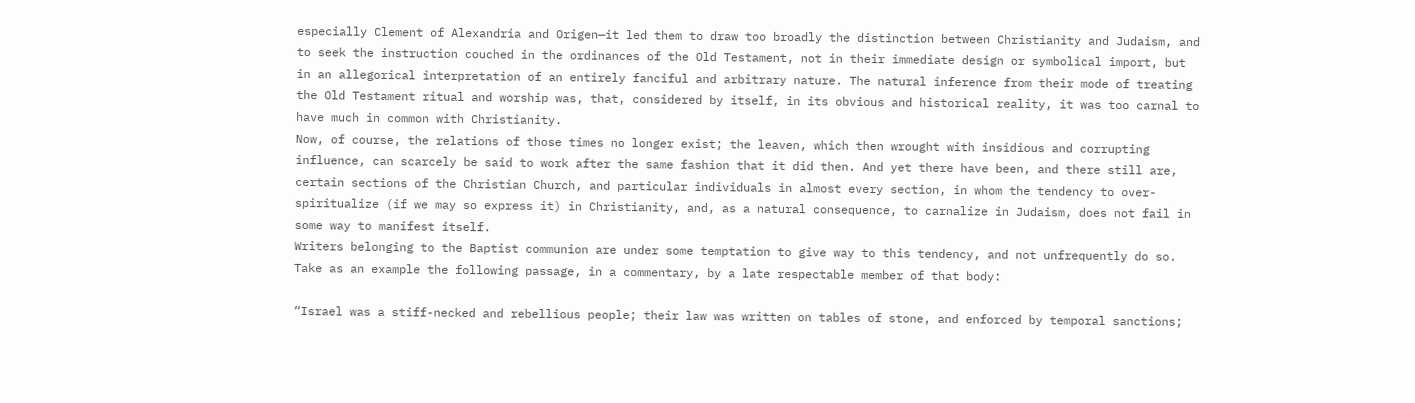especially Clement of Alexandria and Origen—it led them to draw too broadly the distinction between Christianity and Judaism, and to seek the instruction couched in the ordinances of the Old Testament, not in their immediate design or symbolical import, but in an allegorical interpretation of an entirely fanciful and arbitrary nature. The natural inference from their mode of treating the Old Testament ritual and worship was, that, considered by itself, in its obvious and historical reality, it was too carnal to have much in common with Christianity.
Now, of course, the relations of those times no longer exist; the leaven, which then wrought with insidious and corrupting influence, can scarcely be said to work after the same fashion that it did then. And yet there have been, and there still are, certain sections of the Christian Church, and particular individuals in almost every section, in whom the tendency to over-spiritualize (if we may so express it) in Christianity, and, as a natural consequence, to carnalize in Judaism, does not fail in some way to manifest itself.
Writers belonging to the Baptist communion are under some temptation to give way to this tendency, and not unfrequently do so. Take as an example the following passage, in a commentary, by a late respectable member of that body:

“Israel was a stiff-necked and rebellious people; their law was written on tables of stone, and enforced by temporal sanctions;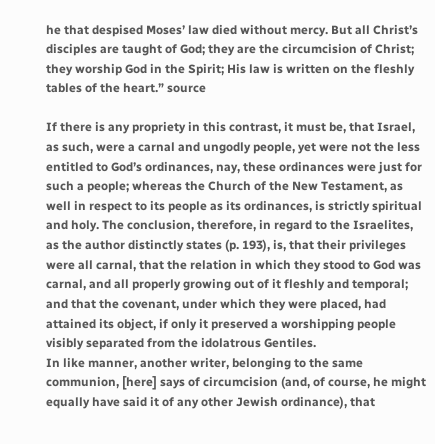he that despised Moses’ law died without mercy. But all Christ’s disciples are taught of God; they are the circumcision of Christ; they worship God in the Spirit; His law is written on the fleshly tables of the heart.” source

If there is any propriety in this contrast, it must be, that Israel, as such, were a carnal and ungodly people, yet were not the less entitled to God’s ordinances, nay, these ordinances were just for such a people; whereas the Church of the New Testament, as well in respect to its people as its ordinances, is strictly spiritual and holy. The conclusion, therefore, in regard to the Israelites, as the author distinctly states (p. 193), is, that their privileges were all carnal, that the relation in which they stood to God was carnal, and all properly growing out of it fleshly and temporal; and that the covenant, under which they were placed, had attained its object, if only it preserved a worshipping people visibly separated from the idolatrous Gentiles.
In like manner, another writer, belonging to the same communion, [here] says of circumcision (and, of course, he might equally have said it of any other Jewish ordinance), that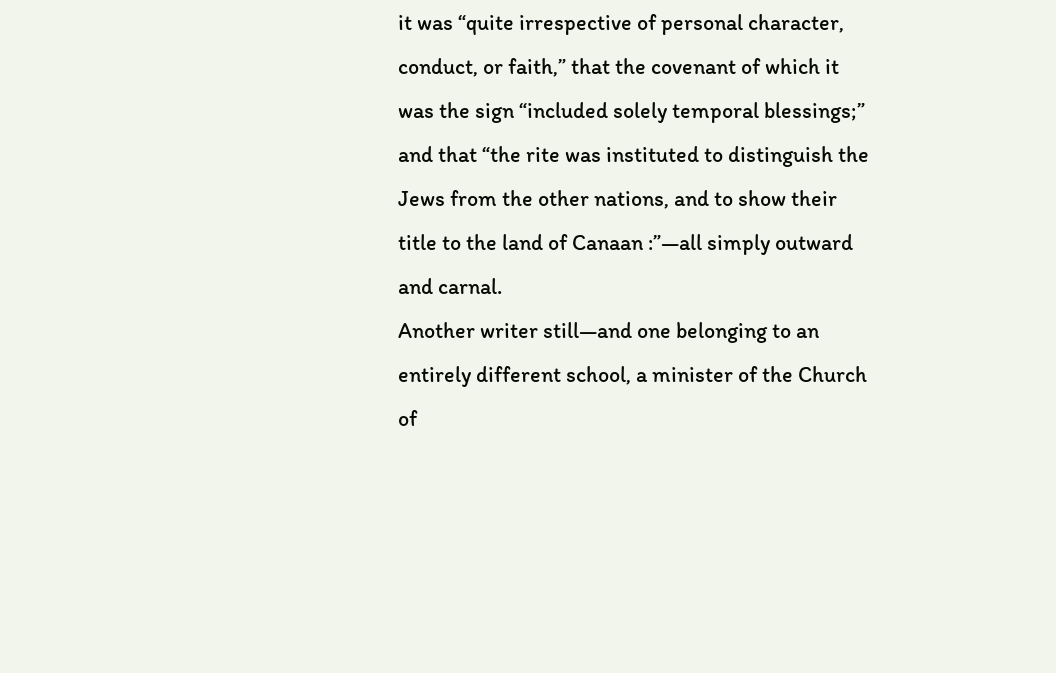it was “quite irrespective of personal character, conduct, or faith,” that the covenant of which it was the sign “included solely temporal blessings;” and that “the rite was instituted to distinguish the Jews from the other nations, and to show their title to the land of Canaan :”—all simply outward and carnal.
Another writer still—and one belonging to an entirely different school, a minister of the Church of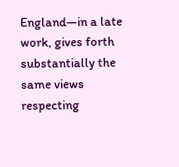England—in a late work, gives forth substantially the same views respecting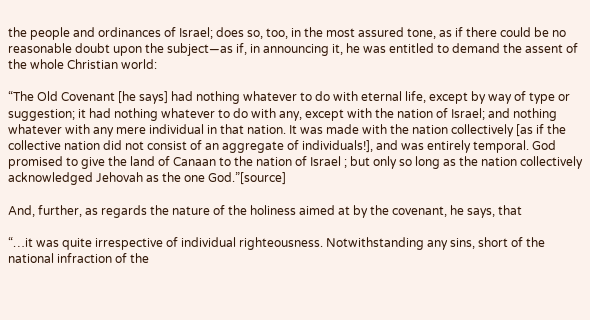the people and ordinances of Israel; does so, too, in the most assured tone, as if there could be no reasonable doubt upon the subject—as if, in announcing it, he was entitled to demand the assent of the whole Christian world:

“The Old Covenant [he says] had nothing whatever to do with eternal life, except by way of type or suggestion; it had nothing whatever to do with any, except with the nation of Israel; and nothing whatever with any mere individual in that nation. It was made with the nation collectively [as if the collective nation did not consist of an aggregate of individuals!], and was entirely temporal. God promised to give the land of Canaan to the nation of Israel ; but only so long as the nation collectively acknowledged Jehovah as the one God.”[source]

And, further, as regards the nature of the holiness aimed at by the covenant, he says, that

“…it was quite irrespective of individual righteousness. Notwithstanding any sins, short of the national infraction of the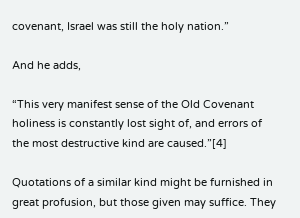covenant, Israel was still the holy nation.”

And he adds,

“This very manifest sense of the Old Covenant holiness is constantly lost sight of, and errors of the most destructive kind are caused.”[4]

Quotations of a similar kind might be furnished in great profusion, but those given may suffice. They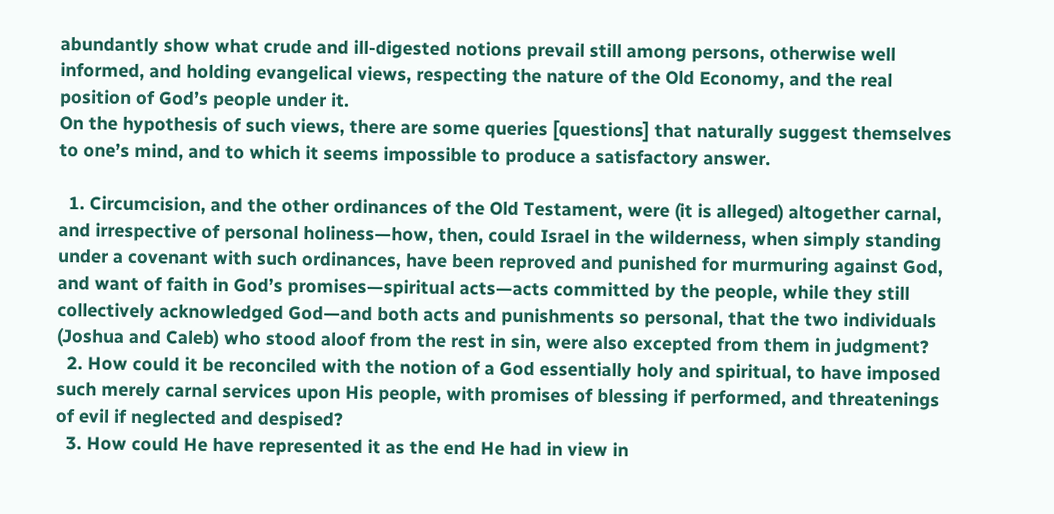abundantly show what crude and ill-digested notions prevail still among persons, otherwise well informed, and holding evangelical views, respecting the nature of the Old Economy, and the real position of God’s people under it.
On the hypothesis of such views, there are some queries [questions] that naturally suggest themselves to one’s mind, and to which it seems impossible to produce a satisfactory answer.

  1. Circumcision, and the other ordinances of the Old Testament, were (it is alleged) altogether carnal, and irrespective of personal holiness—how, then, could Israel in the wilderness, when simply standing under a covenant with such ordinances, have been reproved and punished for murmuring against God, and want of faith in God’s promises—spiritual acts—acts committed by the people, while they still collectively acknowledged God—and both acts and punishments so personal, that the two individuals (Joshua and Caleb) who stood aloof from the rest in sin, were also excepted from them in judgment?
  2. How could it be reconciled with the notion of a God essentially holy and spiritual, to have imposed such merely carnal services upon His people, with promises of blessing if performed, and threatenings of evil if neglected and despised?
  3. How could He have represented it as the end He had in view in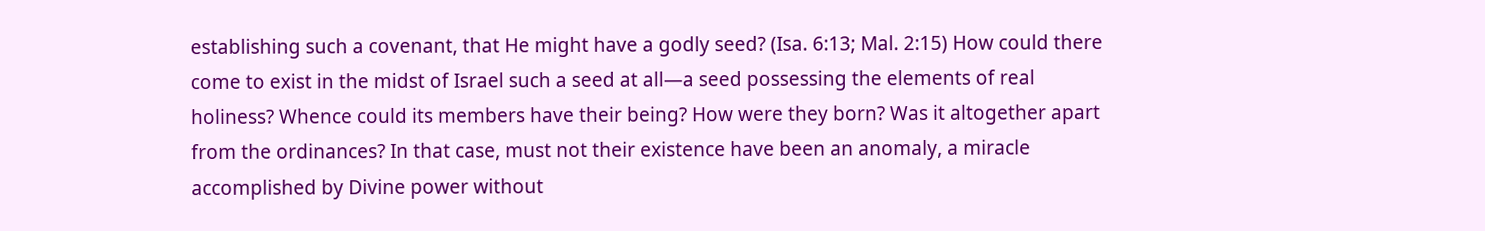establishing such a covenant, that He might have a godly seed? (Isa. 6:13; Mal. 2:15) How could there come to exist in the midst of Israel such a seed at all—a seed possessing the elements of real holiness? Whence could its members have their being? How were they born? Was it altogether apart from the ordinances? In that case, must not their existence have been an anomaly, a miracle accomplished by Divine power without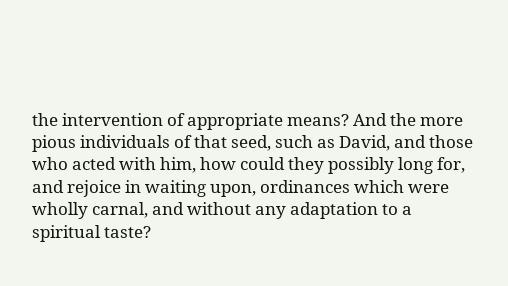the intervention of appropriate means? And the more pious individuals of that seed, such as David, and those who acted with him, how could they possibly long for, and rejoice in waiting upon, ordinances which were wholly carnal, and without any adaptation to a spiritual taste?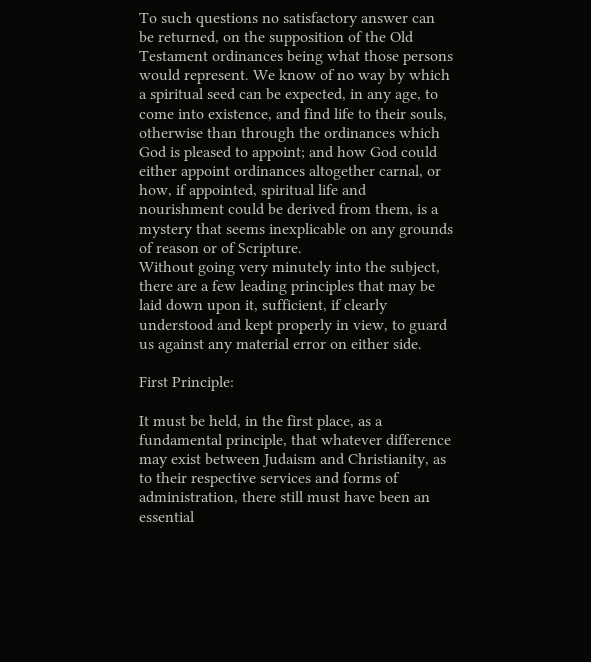To such questions no satisfactory answer can be returned, on the supposition of the Old Testament ordinances being what those persons would represent. We know of no way by which a spiritual seed can be expected, in any age, to come into existence, and find life to their souls, otherwise than through the ordinances which God is pleased to appoint; and how God could either appoint ordinances altogether carnal, or how, if appointed, spiritual life and nourishment could be derived from them, is a mystery that seems inexplicable on any grounds of reason or of Scripture.
Without going very minutely into the subject, there are a few leading principles that may be laid down upon it, sufficient, if clearly understood and kept properly in view, to guard us against any material error on either side.

First Principle:

It must be held, in the first place, as a fundamental principle, that whatever difference may exist between Judaism and Christianity, as to their respective services and forms of administration, there still must have been an essential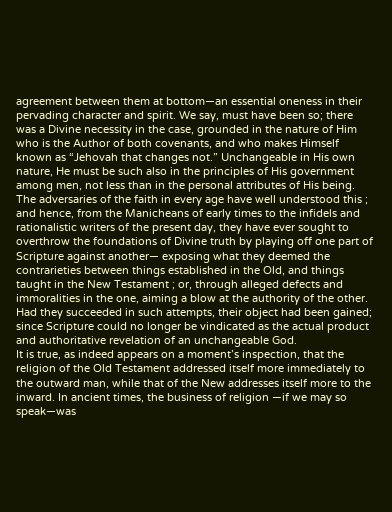agreement between them at bottom—an essential oneness in their pervading character and spirit. We say, must have been so; there was a Divine necessity in the case, grounded in the nature of Him who is the Author of both covenants, and who makes Himself known as “Jehovah that changes not.” Unchangeable in His own nature, He must be such also in the principles of His government among men, not less than in the personal attributes of His being. The adversaries of the faith in every age have well understood this ; and hence, from the Manicheans of early times to the infidels and rationalistic writers of the present day, they have ever sought to overthrow the foundations of Divine truth by playing off one part of Scripture against another— exposing what they deemed the contrarieties between things established in the Old, and things taught in the New Testament ; or, through alleged defects and immoralities in the one, aiming a blow at the authority of the other. Had they succeeded in such attempts, their object had been gained; since Scripture could no longer be vindicated as the actual product and authoritative revelation of an unchangeable God.
It is true, as indeed appears on a moment’s inspection, that the religion of the Old Testament addressed itself more immediately to the outward man, while that of the New addresses itself more to the inward. In ancient times, the business of religion —if we may so speak—was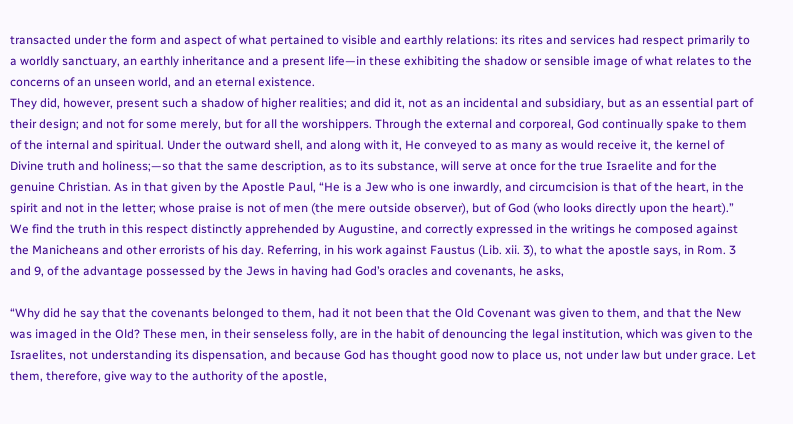transacted under the form and aspect of what pertained to visible and earthly relations: its rites and services had respect primarily to a worldly sanctuary, an earthly inheritance and a present life—in these exhibiting the shadow or sensible image of what relates to the concerns of an unseen world, and an eternal existence.
They did, however, present such a shadow of higher realities; and did it, not as an incidental and subsidiary, but as an essential part of their design; and not for some merely, but for all the worshippers. Through the external and corporeal, God continually spake to them of the internal and spiritual. Under the outward shell, and along with it, He conveyed to as many as would receive it, the kernel of Divine truth and holiness;—so that the same description, as to its substance, will serve at once for the true Israelite and for the genuine Christian. As in that given by the Apostle Paul, “He is a Jew who is one inwardly, and circumcision is that of the heart, in the spirit and not in the letter; whose praise is not of men (the mere outside observer), but of God (who looks directly upon the heart).”
We find the truth in this respect distinctly apprehended by Augustine, and correctly expressed in the writings he composed against the Manicheans and other errorists of his day. Referring, in his work against Faustus (Lib. xii. 3), to what the apostle says, in Rom. 3 and 9, of the advantage possessed by the Jews in having had God’s oracles and covenants, he asks,

“Why did he say that the covenants belonged to them, had it not been that the Old Covenant was given to them, and that the New was imaged in the Old? These men, in their senseless folly, are in the habit of denouncing the legal institution, which was given to the Israelites, not understanding its dispensation, and because God has thought good now to place us, not under law but under grace. Let them, therefore, give way to the authority of the apostle,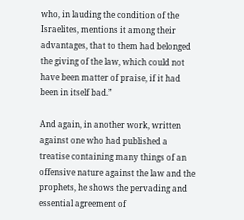who, in lauding the condition of the Israelites, mentions it among their advantages, that to them had belonged the giving of the law, which could not have been matter of praise, if it had been in itself bad.”

And again, in another work, written against one who had published a treatise containing many things of an offensive nature against the law and the prophets, he shows the pervading and essential agreement of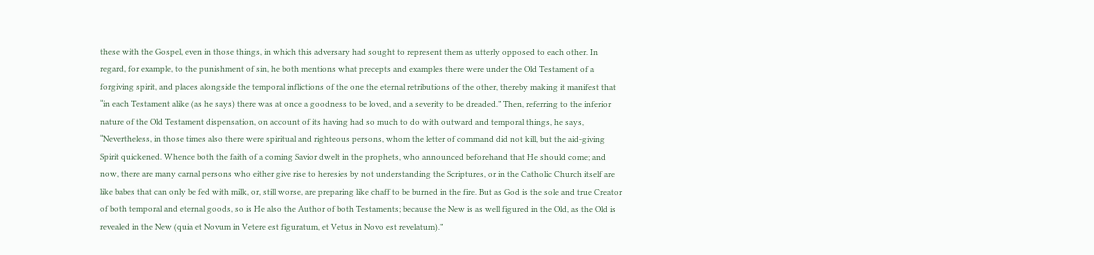these with the Gospel, even in those things, in which this adversary had sought to represent them as utterly opposed to each other. In regard, for example, to the punishment of sin, he both mentions what precepts and examples there were under the Old Testament of a forgiving spirit, and places alongside the temporal inflictions of the one the eternal retributions of the other, thereby making it manifest that “in each Testament alike (as he says) there was at once a goodness to be loved, and a severity to be dreaded.” Then, referring to the inferior nature of the Old Testament dispensation, on account of its having had so much to do with outward and temporal things, he says,
“Nevertheless, in those times also there were spiritual and righteous persons, whom the letter of command did not kill, but the aid-giving Spirit quickened. Whence both the faith of a coming Savior dwelt in the prophets, who announced beforehand that He should come; and now, there are many carnal persons who either give rise to heresies by not understanding the Scriptures, or in the Catholic Church itself are like babes that can only be fed with milk, or, still worse, are preparing like chaff to be burned in the fire. But as God is the sole and true Creator of both temporal and eternal goods, so is He also the Author of both Testaments; because the New is as well figured in the Old, as the Old is revealed in the New (quia et Novum in Vetere est figuratum, et Vetus in Novo est revelatum).”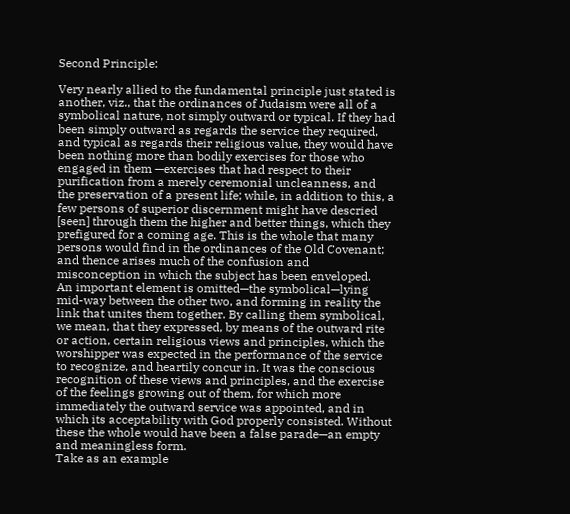Second Principle:

Very nearly allied to the fundamental principle just stated is another, viz., that the ordinances of Judaism were all of a symbolical nature, not simply outward or typical. If they had been simply outward as regards the service they required, and typical as regards their religious value, they would have been nothing more than bodily exercises for those who engaged in them —exercises that had respect to their purification from a merely ceremonial uncleanness, and the preservation of a present life; while, in addition to this, a few persons of superior discernment might have descried [seen] through them the higher and better things, which they prefigured for a coming age. This is the whole that many persons would find in the ordinances of the Old Covenant; and thence arises much of the confusion and misconception in which the subject has been enveloped.
An important element is omitted—the symbolical—lying mid-way between the other two, and forming in reality the link that unites them together. By calling them symbolical, we mean, that they expressed, by means of the outward rite or action, certain religious views and principles, which the worshipper was expected in the performance of the service to recognize, and heartily concur in. It was the conscious recognition of these views and principles, and the exercise of the feelings growing out of them, for which more immediately the outward service was appointed, and in which its acceptability with God properly consisted. Without these the whole would have been a false parade—an empty and meaningless form.
Take as an example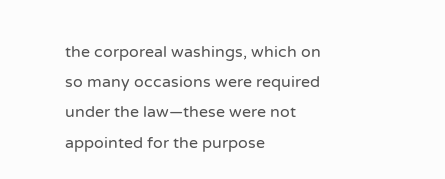the corporeal washings, which on so many occasions were required under the law—these were not appointed for the purpose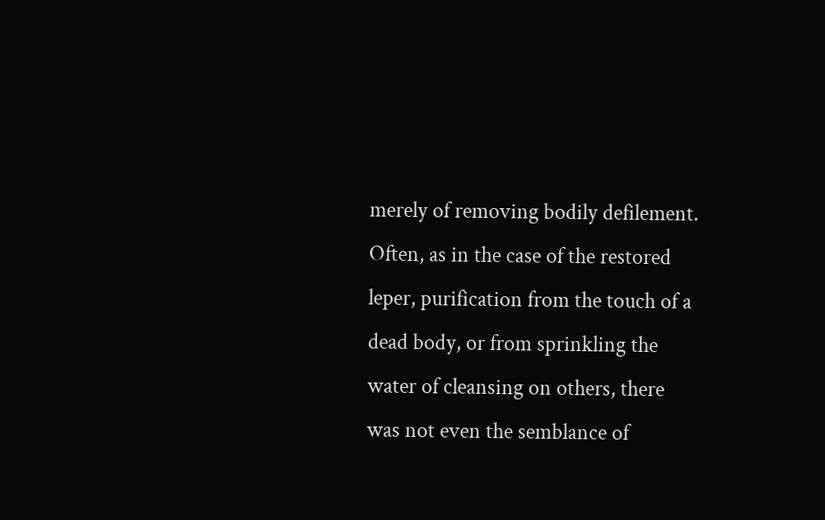merely of removing bodily defilement. Often, as in the case of the restored leper, purification from the touch of a dead body, or from sprinkling the water of cleansing on others, there was not even the semblance of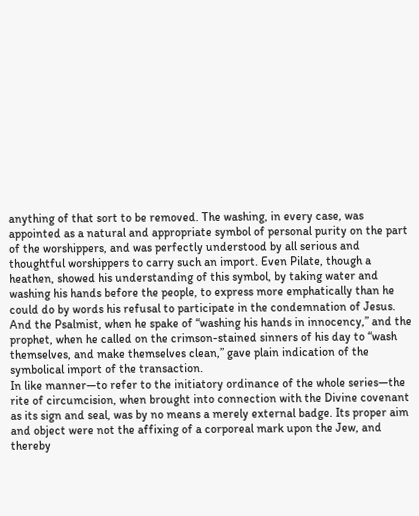anything of that sort to be removed. The washing, in every case, was appointed as a natural and appropriate symbol of personal purity on the part of the worshippers, and was perfectly understood by all serious and thoughtful worshippers to carry such an import. Even Pilate, though a heathen, showed his understanding of this symbol, by taking water and washing his hands before the people, to express more emphatically than he could do by words his refusal to participate in the condemnation of Jesus. And the Psalmist, when he spake of “washing his hands in innocency,” and the prophet, when he called on the crimson-stained sinners of his day to “wash themselves, and make themselves clean,” gave plain indication of the symbolical import of the transaction.
In like manner—to refer to the initiatory ordinance of the whole series—the rite of circumcision, when brought into connection with the Divine covenant as its sign and seal, was by no means a merely external badge. Its proper aim and object were not the affixing of a corporeal mark upon the Jew, and thereby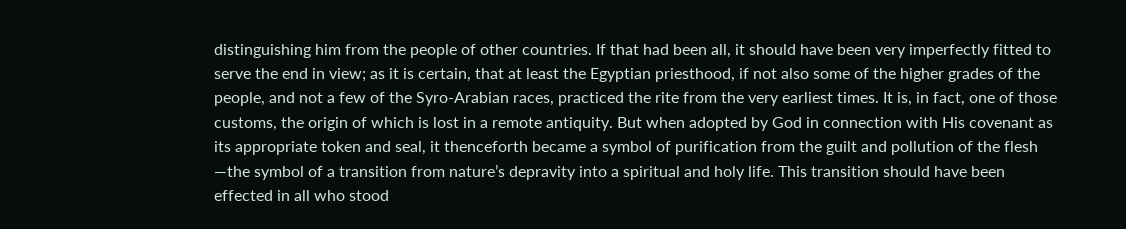distinguishing him from the people of other countries. If that had been all, it should have been very imperfectly fitted to serve the end in view; as it is certain, that at least the Egyptian priesthood, if not also some of the higher grades of the people, and not a few of the Syro-Arabian races, practiced the rite from the very earliest times. It is, in fact, one of those customs, the origin of which is lost in a remote antiquity. But when adopted by God in connection with His covenant as its appropriate token and seal, it thenceforth became a symbol of purification from the guilt and pollution of the flesh —the symbol of a transition from nature’s depravity into a spiritual and holy life. This transition should have been effected in all who stood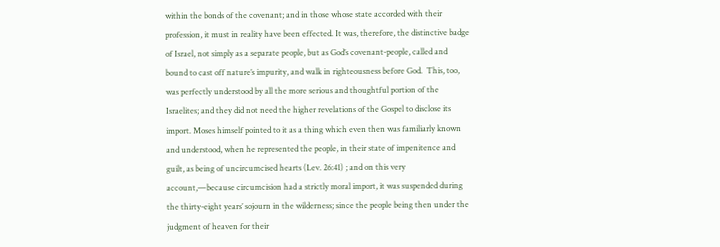within the bonds of the covenant; and in those whose state accorded with their profession, it must in reality have been effected. It was, therefore, the distinctive badge of Israel, not simply as a separate people, but as God’s covenant-people, called and bound to cast off nature’s impurity, and walk in righteousness before God.  This, too, was perfectly understood by all the more serious and thoughtful portion of the Israelites; and they did not need the higher revelations of the Gospel to disclose its import. Moses himself pointed to it as a thing which even then was familiarly known and understood, when he represented the people, in their state of impenitence and guilt, as being of uncircumcised hearts (Lev. 26:41) ; and on this very account,—because circumcision had a strictly moral import, it was suspended during the thirty-eight years’ sojourn in the wilderness; since the people being then under the judgment of heaven for their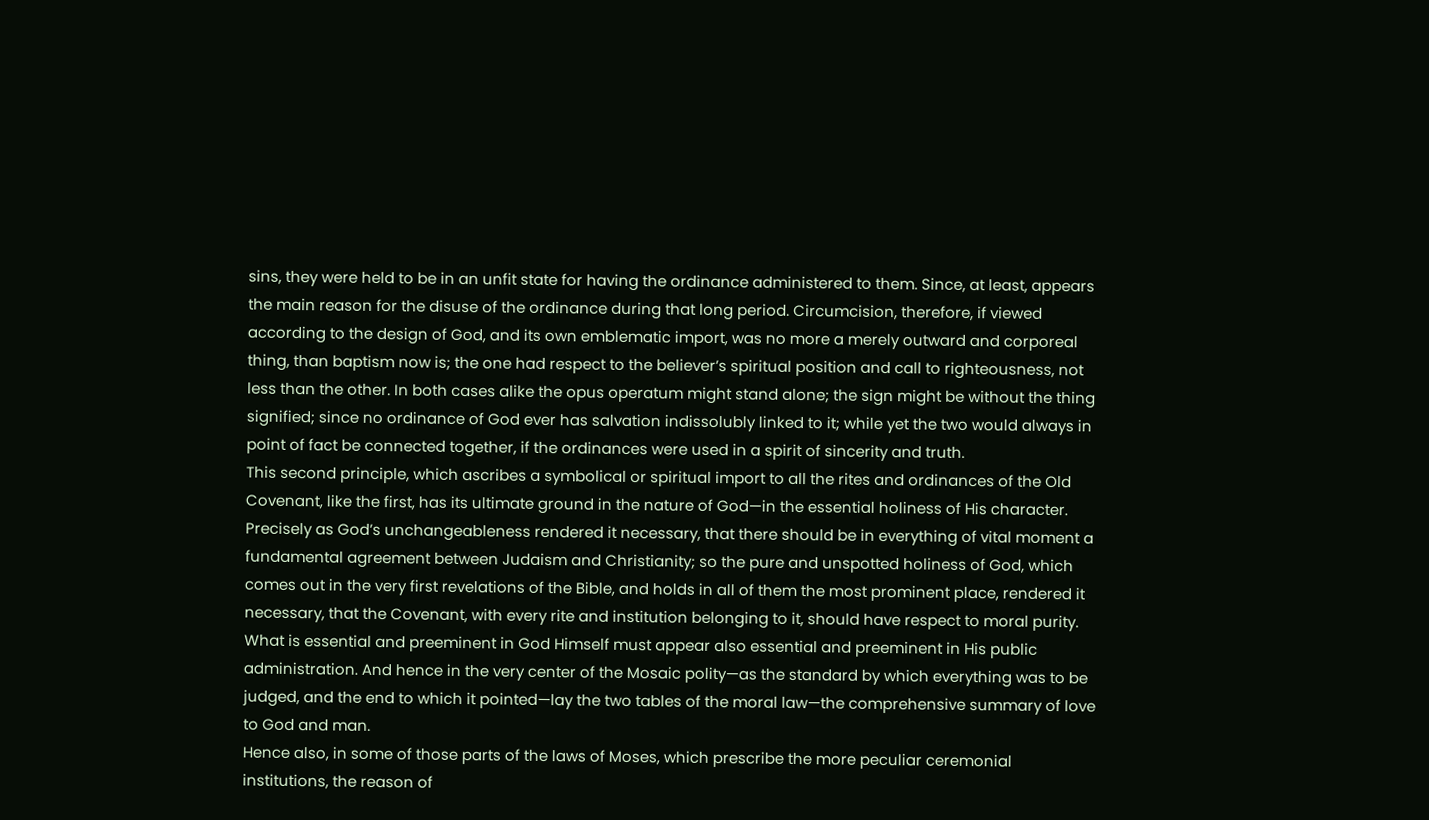sins, they were held to be in an unfit state for having the ordinance administered to them. Since, at least, appears the main reason for the disuse of the ordinance during that long period. Circumcision, therefore, if viewed according to the design of God, and its own emblematic import, was no more a merely outward and corporeal thing, than baptism now is; the one had respect to the believer’s spiritual position and call to righteousness, not less than the other. In both cases alike the opus operatum might stand alone; the sign might be without the thing signified; since no ordinance of God ever has salvation indissolubly linked to it; while yet the two would always in point of fact be connected together, if the ordinances were used in a spirit of sincerity and truth.
This second principle, which ascribes a symbolical or spiritual import to all the rites and ordinances of the Old Covenant, like the first, has its ultimate ground in the nature of God—in the essential holiness of His character. Precisely as God’s unchangeableness rendered it necessary, that there should be in everything of vital moment a fundamental agreement between Judaism and Christianity; so the pure and unspotted holiness of God, which comes out in the very first revelations of the Bible, and holds in all of them the most prominent place, rendered it necessary, that the Covenant, with every rite and institution belonging to it, should have respect to moral purity. What is essential and preeminent in God Himself must appear also essential and preeminent in His public administration. And hence in the very center of the Mosaic polity—as the standard by which everything was to be judged, and the end to which it pointed—lay the two tables of the moral law—the comprehensive summary of love to God and man.
Hence also, in some of those parts of the laws of Moses, which prescribe the more peculiar ceremonial institutions, the reason of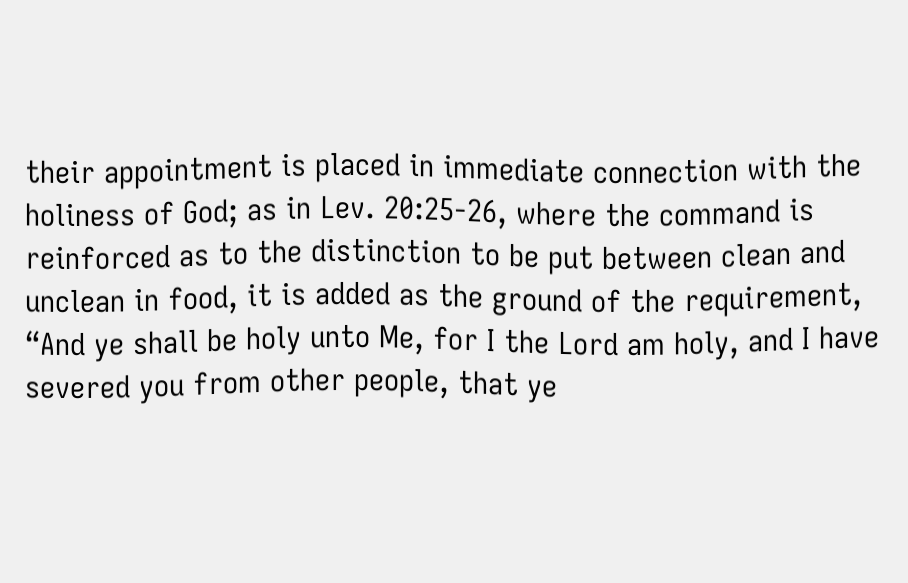their appointment is placed in immediate connection with the holiness of God; as in Lev. 20:25-26, where the command is reinforced as to the distinction to be put between clean and unclean in food, it is added as the ground of the requirement, “And ye shall be holy unto Me, for I the Lord am holy, and I have severed you from other people, that ye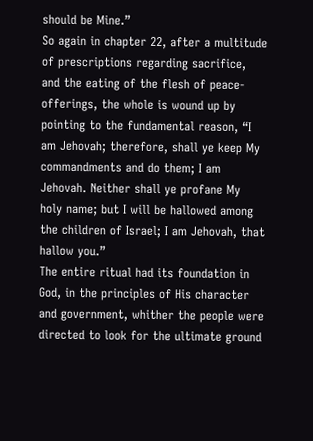should be Mine.”
So again in chapter 22, after a multitude of prescriptions regarding sacrifice, and the eating of the flesh of peace-offerings, the whole is wound up by pointing to the fundamental reason, “I am Jehovah; therefore, shall ye keep My commandments and do them; I am Jehovah. Neither shall ye profane My holy name; but I will be hallowed among the children of Israel; I am Jehovah, that hallow you.”
The entire ritual had its foundation in God, in the principles of His character and government, whither the people were directed to look for the ultimate ground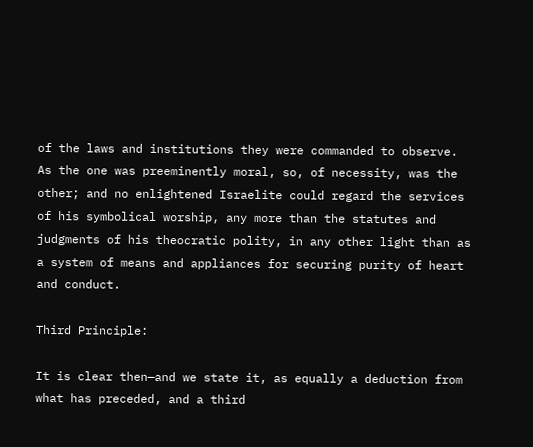of the laws and institutions they were commanded to observe. As the one was preeminently moral, so, of necessity, was the other; and no enlightened Israelite could regard the services of his symbolical worship, any more than the statutes and judgments of his theocratic polity, in any other light than as a system of means and appliances for securing purity of heart and conduct.

Third Principle:

It is clear then—and we state it, as equally a deduction from what has preceded, and a third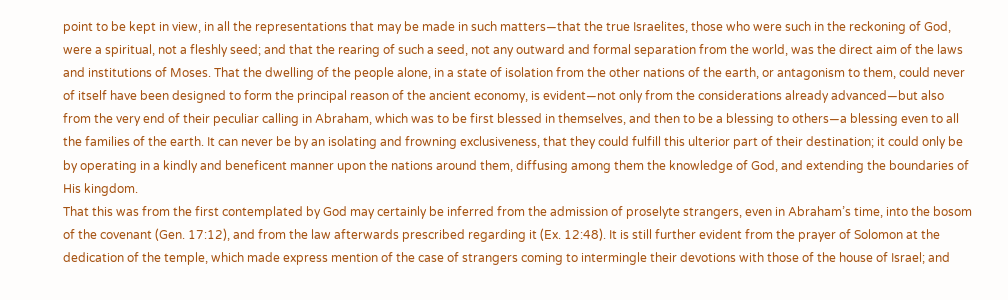point to be kept in view, in all the representations that may be made in such matters—that the true Israelites, those who were such in the reckoning of God, were a spiritual, not a fleshly seed; and that the rearing of such a seed, not any outward and formal separation from the world, was the direct aim of the laws and institutions of Moses. That the dwelling of the people alone, in a state of isolation from the other nations of the earth, or antagonism to them, could never of itself have been designed to form the principal reason of the ancient economy, is evident—not only from the considerations already advanced—but also from the very end of their peculiar calling in Abraham, which was to be first blessed in themselves, and then to be a blessing to others—a blessing even to all the families of the earth. It can never be by an isolating and frowning exclusiveness, that they could fulfill this ulterior part of their destination; it could only be by operating in a kindly and beneficent manner upon the nations around them, diffusing among them the knowledge of God, and extending the boundaries of His kingdom.
That this was from the first contemplated by God may certainly be inferred from the admission of proselyte strangers, even in Abraham’s time, into the bosom of the covenant (Gen. 17:12), and from the law afterwards prescribed regarding it (Ex. 12:48). It is still further evident from the prayer of Solomon at the dedication of the temple, which made express mention of the case of strangers coming to intermingle their devotions with those of the house of Israel; and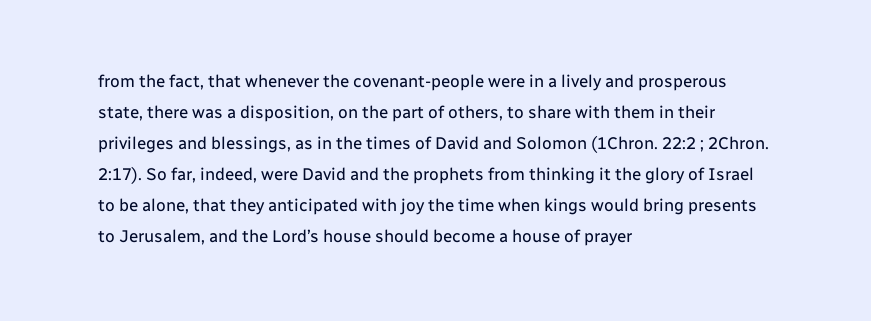from the fact, that whenever the covenant-people were in a lively and prosperous state, there was a disposition, on the part of others, to share with them in their privileges and blessings, as in the times of David and Solomon (1Chron. 22:2 ; 2Chron. 2:17). So far, indeed, were David and the prophets from thinking it the glory of Israel to be alone, that they anticipated with joy the time when kings would bring presents to Jerusalem, and the Lord’s house should become a house of prayer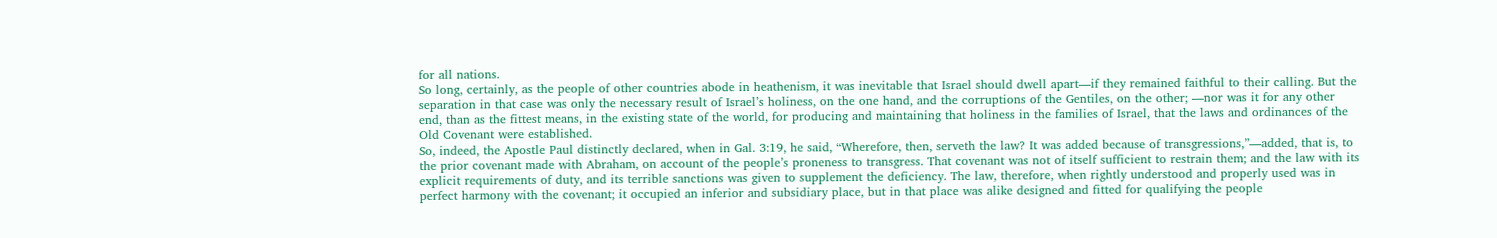for all nations.
So long, certainly, as the people of other countries abode in heathenism, it was inevitable that Israel should dwell apart—if they remained faithful to their calling. But the separation in that case was only the necessary result of Israel’s holiness, on the one hand, and the corruptions of the Gentiles, on the other; —nor was it for any other end, than as the fittest means, in the existing state of the world, for producing and maintaining that holiness in the families of Israel, that the laws and ordinances of the Old Covenant were established.
So, indeed, the Apostle Paul distinctly declared, when in Gal. 3:19, he said, “Wherefore, then, serveth the law? It was added because of transgressions,”—added, that is, to the prior covenant made with Abraham, on account of the people’s proneness to transgress. That covenant was not of itself sufficient to restrain them; and the law with its explicit requirements of duty, and its terrible sanctions was given to supplement the deficiency. The law, therefore, when rightly understood and properly used was in perfect harmony with the covenant; it occupied an inferior and subsidiary place, but in that place was alike designed and fitted for qualifying the people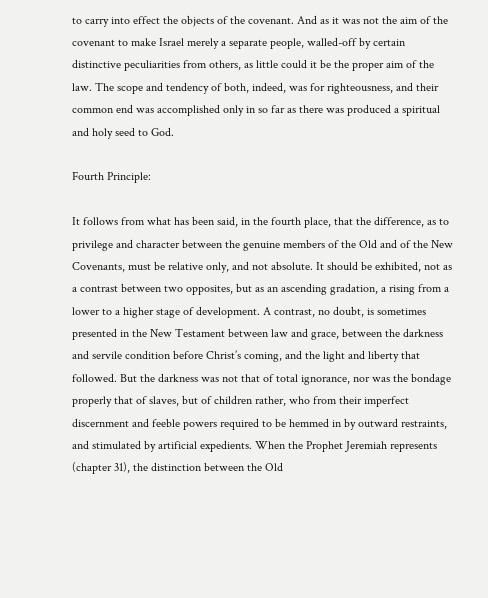to carry into effect the objects of the covenant. And as it was not the aim of the covenant to make Israel merely a separate people, walled-off by certain distinctive peculiarities from others, as little could it be the proper aim of the law. The scope and tendency of both, indeed, was for righteousness, and their common end was accomplished only in so far as there was produced a spiritual and holy seed to God.

Fourth Principle:

It follows from what has been said, in the fourth place, that the difference, as to privilege and character between the genuine members of the Old and of the New Covenants, must be relative only, and not absolute. It should be exhibited, not as a contrast between two opposites, but as an ascending gradation, a rising from a lower to a higher stage of development. A contrast, no doubt, is sometimes presented in the New Testament between law and grace, between the darkness and servile condition before Christ’s coming, and the light and liberty that followed. But the darkness was not that of total ignorance, nor was the bondage properly that of slaves, but of children rather, who from their imperfect discernment and feeble powers required to be hemmed in by outward restraints, and stimulated by artificial expedients. When the Prophet Jeremiah represents (chapter 31), the distinction between the Old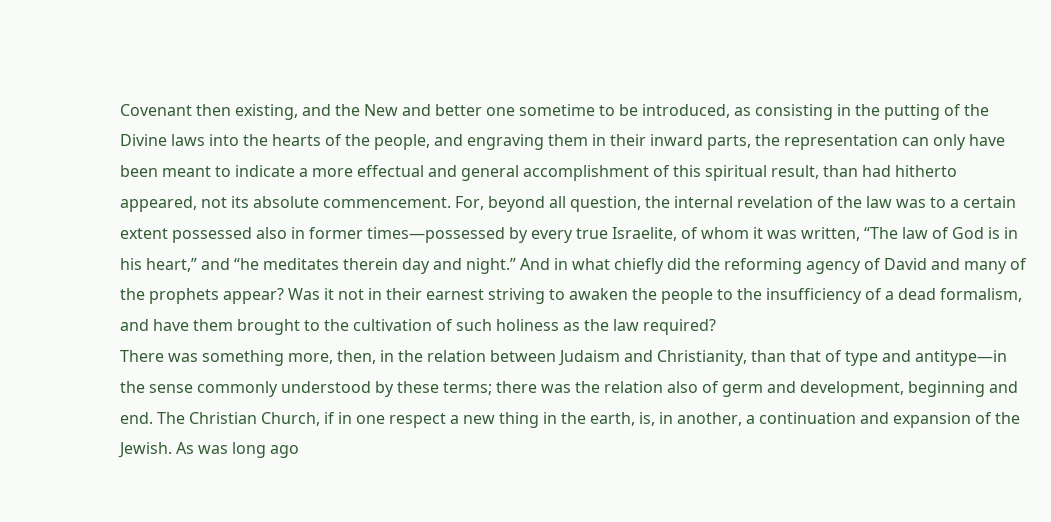Covenant then existing, and the New and better one sometime to be introduced, as consisting in the putting of the Divine laws into the hearts of the people, and engraving them in their inward parts, the representation can only have been meant to indicate a more effectual and general accomplishment of this spiritual result, than had hitherto appeared, not its absolute commencement. For, beyond all question, the internal revelation of the law was to a certain extent possessed also in former times—possessed by every true Israelite, of whom it was written, “The law of God is in his heart,” and “he meditates therein day and night.” And in what chiefly did the reforming agency of David and many of the prophets appear? Was it not in their earnest striving to awaken the people to the insufficiency of a dead formalism, and have them brought to the cultivation of such holiness as the law required?
There was something more, then, in the relation between Judaism and Christianity, than that of type and antitype—in the sense commonly understood by these terms; there was the relation also of germ and development, beginning and end. The Christian Church, if in one respect a new thing in the earth, is, in another, a continuation and expansion of the Jewish. As was long ago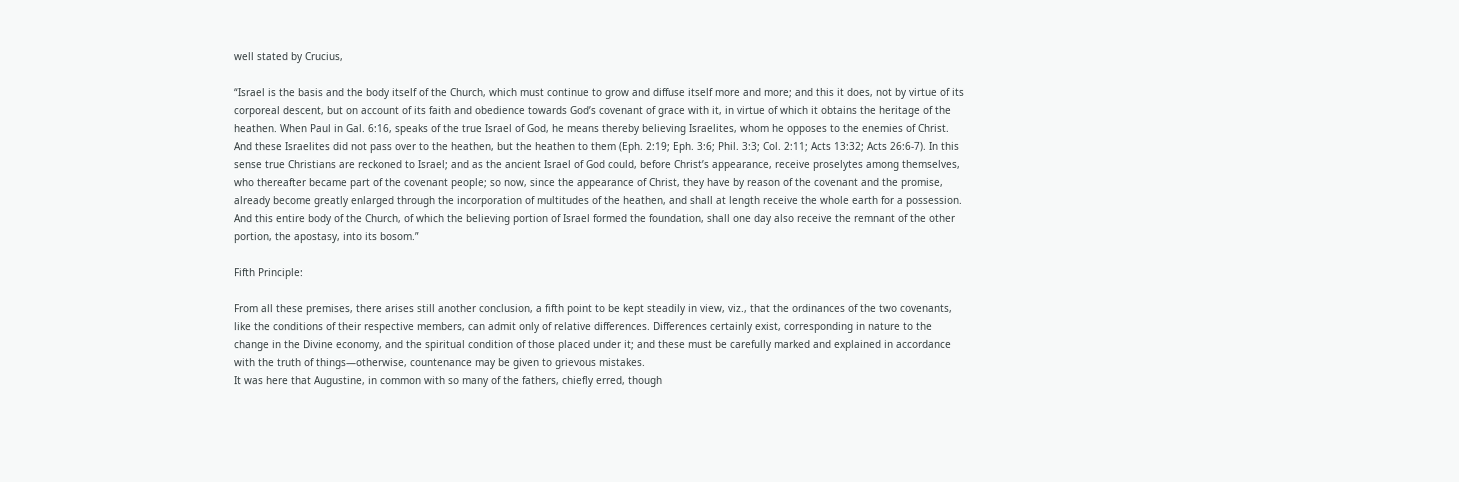well stated by Crucius,

“Israel is the basis and the body itself of the Church, which must continue to grow and diffuse itself more and more; and this it does, not by virtue of its corporeal descent, but on account of its faith and obedience towards God’s covenant of grace with it, in virtue of which it obtains the heritage of the heathen. When Paul in Gal. 6:16, speaks of the true Israel of God, he means thereby believing Israelites, whom he opposes to the enemies of Christ. And these Israelites did not pass over to the heathen, but the heathen to them (Eph. 2:19; Eph. 3:6; Phil. 3:3; Col. 2:11; Acts 13:32; Acts 26:6-7). In this sense true Christians are reckoned to Israel; and as the ancient Israel of God could, before Christ’s appearance, receive proselytes among themselves, who thereafter became part of the covenant people; so now, since the appearance of Christ, they have by reason of the covenant and the promise, already become greatly enlarged through the incorporation of multitudes of the heathen, and shall at length receive the whole earth for a possession. And this entire body of the Church, of which the believing portion of Israel formed the foundation, shall one day also receive the remnant of the other portion, the apostasy, into its bosom.”

Fifth Principle:

From all these premises, there arises still another conclusion, a fifth point to be kept steadily in view, viz., that the ordinances of the two covenants, like the conditions of their respective members, can admit only of relative differences. Differences certainly exist, corresponding in nature to the change in the Divine economy, and the spiritual condition of those placed under it; and these must be carefully marked and explained in accordance with the truth of things—otherwise, countenance may be given to grievous mistakes.
It was here that Augustine, in common with so many of the fathers, chiefly erred, though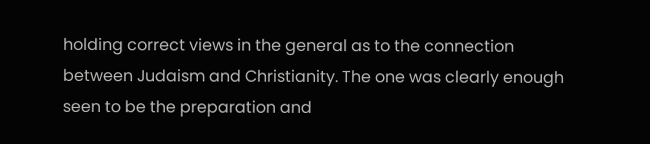holding correct views in the general as to the connection between Judaism and Christianity. The one was clearly enough seen to be the preparation and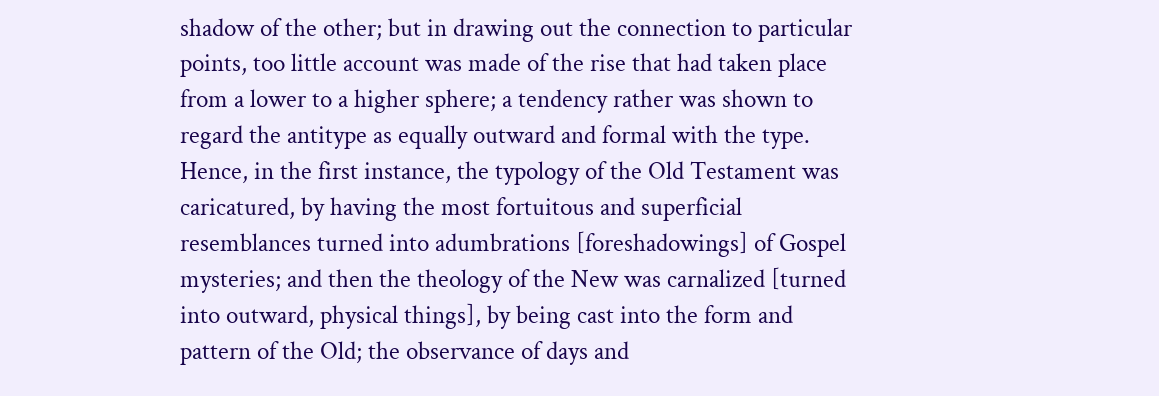shadow of the other; but in drawing out the connection to particular points, too little account was made of the rise that had taken place from a lower to a higher sphere; a tendency rather was shown to regard the antitype as equally outward and formal with the type.
Hence, in the first instance, the typology of the Old Testament was caricatured, by having the most fortuitous and superficial resemblances turned into adumbrations [foreshadowings] of Gospel mysteries; and then the theology of the New was carnalized [turned into outward, physical things], by being cast into the form and pattern of the Old; the observance of days and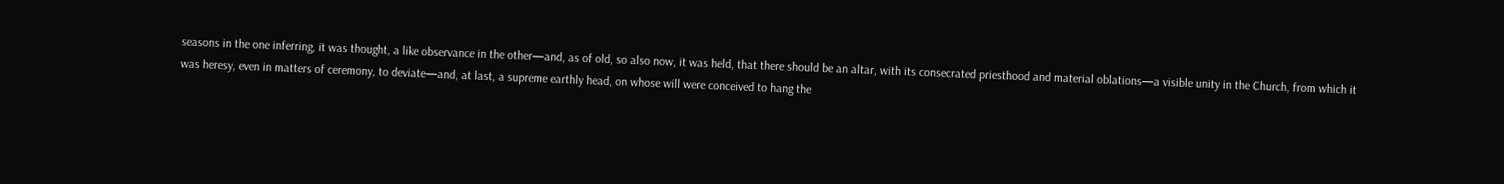seasons in the one inferring, it was thought, a like observance in the other—and, as of old, so also now, it was held, that there should be an altar, with its consecrated priesthood and material oblations—a visible unity in the Church, from which it was heresy, even in matters of ceremony, to deviate—and, at last, a supreme earthly head, on whose will were conceived to hang the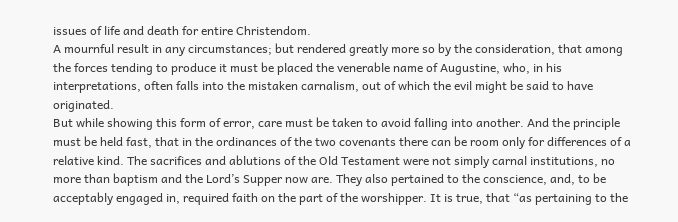issues of life and death for entire Christendom.
A mournful result in any circumstances; but rendered greatly more so by the consideration, that among the forces tending to produce it must be placed the venerable name of Augustine, who, in his interpretations, often falls into the mistaken carnalism, out of which the evil might be said to have originated.
But while showing this form of error, care must be taken to avoid falling into another. And the principle must be held fast, that in the ordinances of the two covenants there can be room only for differences of a relative kind. The sacrifices and ablutions of the Old Testament were not simply carnal institutions, no more than baptism and the Lord’s Supper now are. They also pertained to the conscience, and, to be acceptably engaged in, required faith on the part of the worshipper. It is true, that “as pertaining to the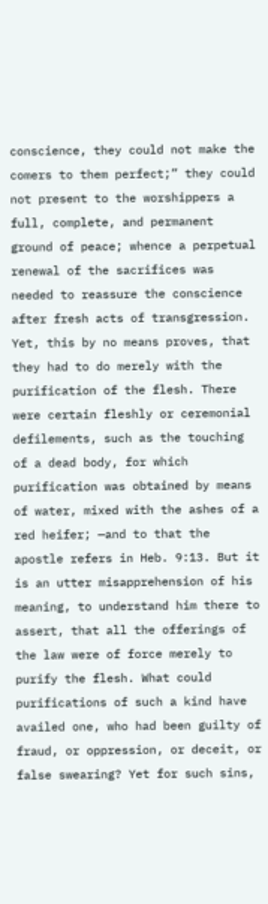conscience, they could not make the comers to them perfect;” they could not present to the worshippers a full, complete, and permanent ground of peace; whence a perpetual renewal of the sacrifices was needed to reassure the conscience after fresh acts of transgression. Yet, this by no means proves, that they had to do merely with the purification of the flesh. There were certain fleshly or ceremonial defilements, such as the touching of a dead body, for which purification was obtained by means of water, mixed with the ashes of a red heifer; —and to that the apostle refers in Heb. 9:13. But it is an utter misapprehension of his meaning, to understand him there to assert, that all the offerings of the law were of force merely to purify the flesh. What could purifications of such a kind have availed one, who had been guilty of fraud, or oppression, or deceit, or false swearing? Yet for such sins,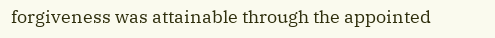forgiveness was attainable through the appointed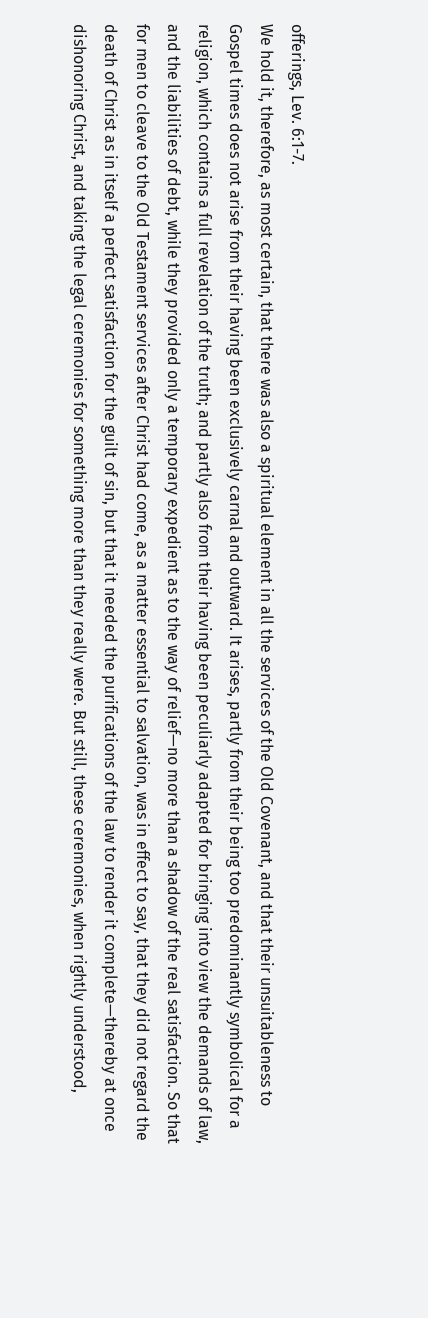offerings, Lev. 6:1-7.
We hold it, therefore, as most certain, that there was also a spiritual element in all the services of the Old Covenant, and that their unsuitableness to Gospel times does not arise from their having been exclusively carnal and outward. It arises, partly from their being too predominantly symbolical for a religion, which contains a full revelation of the truth; and partly also from their having been peculiarly adapted for bringing into view the demands of law, and the liabilities of debt, while they provided only a temporary expedient as to the way of relief—no more than a shadow of the real satisfaction. So that for men to cleave to the Old Testament services after Christ had come, as a matter essential to salvation, was in effect to say, that they did not regard the death of Christ as in itself a perfect satisfaction for the guilt of sin, but that it needed the purifications of the law to render it complete—thereby at once dishonoring Christ, and taking the legal ceremonies for something more than they really were. But still, these ceremonies, when rightly understood,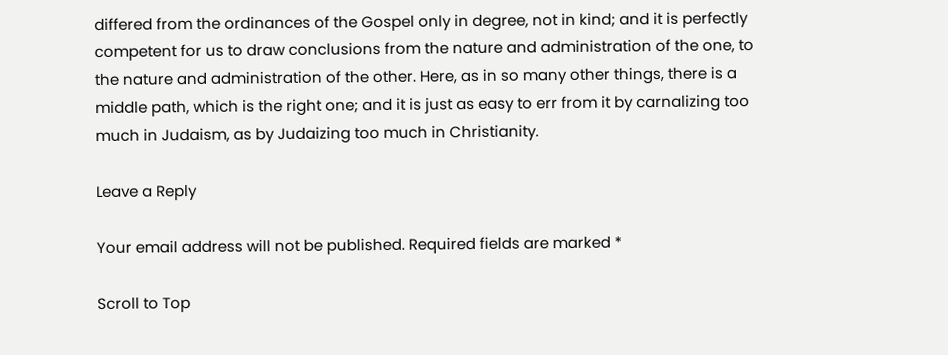differed from the ordinances of the Gospel only in degree, not in kind; and it is perfectly competent for us to draw conclusions from the nature and administration of the one, to the nature and administration of the other. Here, as in so many other things, there is a middle path, which is the right one; and it is just as easy to err from it by carnalizing too much in Judaism, as by Judaizing too much in Christianity.

Leave a Reply

Your email address will not be published. Required fields are marked *

Scroll to Top